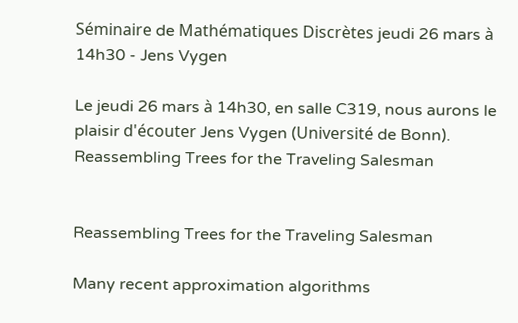Séminaire de Mathématiques Discrètes jeudi 26 mars à 14h30 - Jens Vygen

Le jeudi 26 mars à 14h30, en salle C319, nous aurons le plaisir d'écouter Jens Vygen (Université de Bonn). Reassembling Trees for the Traveling Salesman


Reassembling Trees for the Traveling Salesman

Many recent approximation algorithms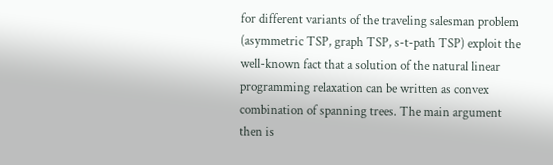for different variants of the traveling salesman problem (asymmetric TSP, graph TSP, s-t-path TSP) exploit the well-known fact that a solution of the natural linear programming relaxation can be written as convex combination of spanning trees. The main argument then is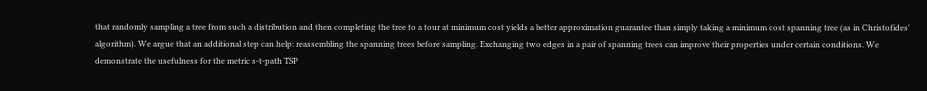that randomly sampling a tree from such a distribution and then completing the tree to a tour at minimum cost yields a better approximation guarantee than simply taking a minimum cost spanning tree (as in Christofides' algorithm). We argue that an additional step can help: reassembling the spanning trees before sampling. Exchanging two edges in a pair of spanning trees can improve their properties under certain conditions. We demonstrate the usefulness for the metric s-t-path TSP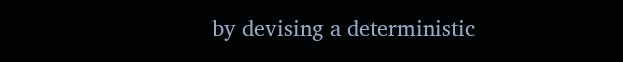by devising a deterministic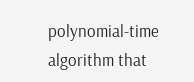polynomial-time algorithm that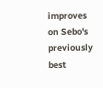improves on Sebo's previously best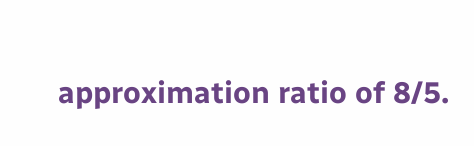approximation ratio of 8/5.